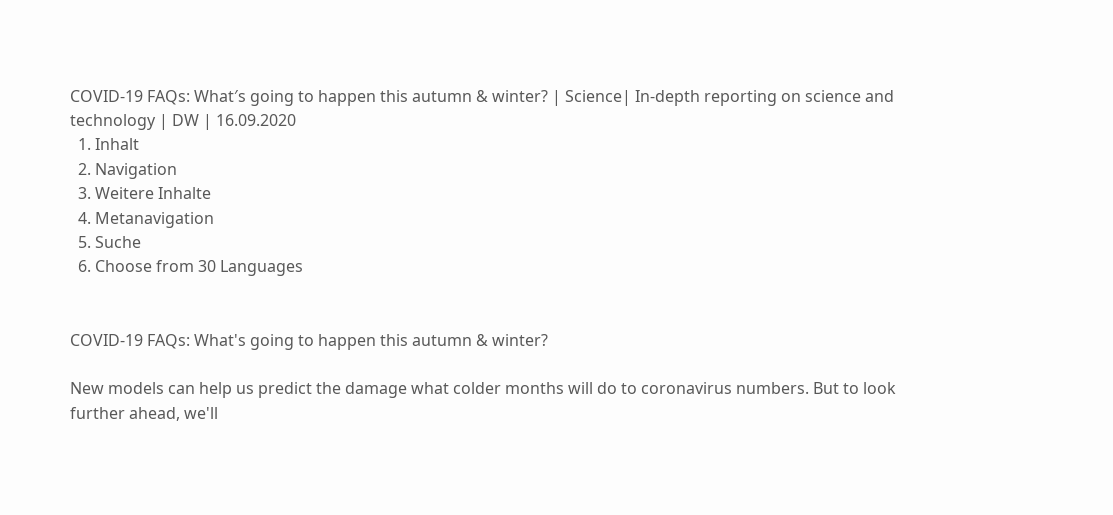COVID-19 FAQs: What′s going to happen this autumn & winter? | Science| In-depth reporting on science and technology | DW | 16.09.2020
  1. Inhalt
  2. Navigation
  3. Weitere Inhalte
  4. Metanavigation
  5. Suche
  6. Choose from 30 Languages


COVID-19 FAQs: What's going to happen this autumn & winter?

New models can help us predict the damage what colder months will do to coronavirus numbers. But to look further ahead, we'll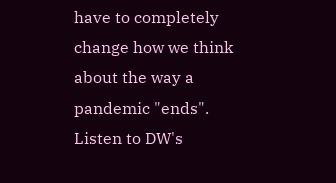have to completely change how we think about the way a pandemic "ends". Listen to DW's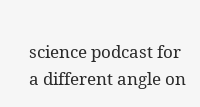science podcast for a different angle on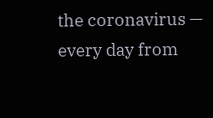the coronavirus — every day from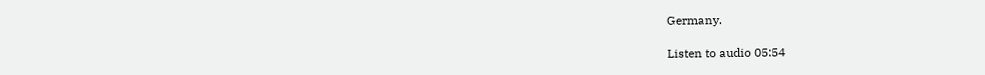Germany.

Listen to audio 05:54